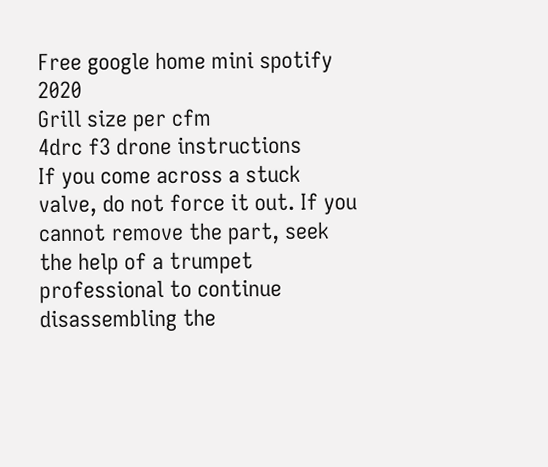Free google home mini spotify 2020
Grill size per cfm
4drc f3 drone instructions
If you come across a stuck valve, do not force it out. If you cannot remove the part, seek the help of a trumpet professional to continue disassembling the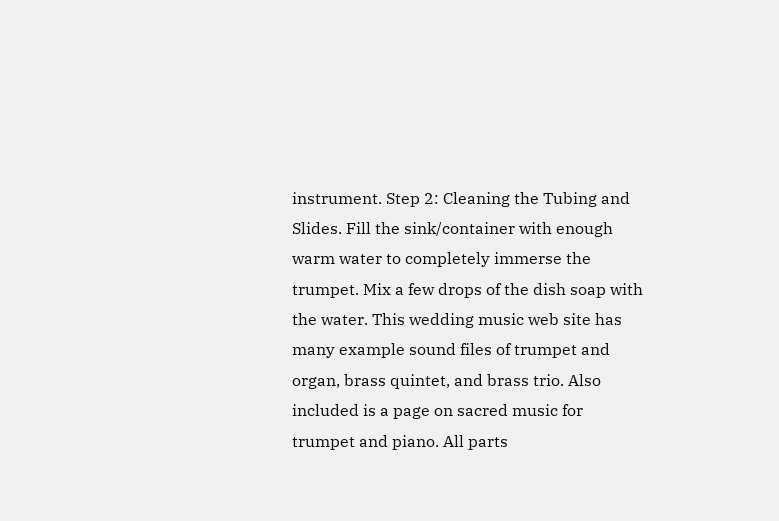instrument. Step 2: Cleaning the Tubing and Slides. Fill the sink/container with enough warm water to completely immerse the trumpet. Mix a few drops of the dish soap with the water. This wedding music web site has many example sound files of trumpet and organ, brass quintet, and brass trio. Also included is a page on sacred music for trumpet and piano. All parts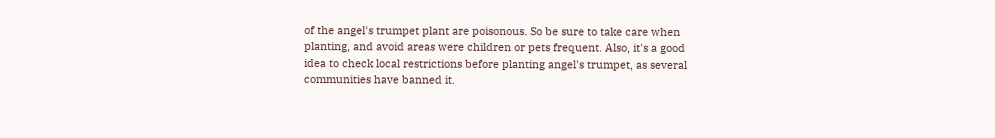of the angel's trumpet plant are poisonous. So be sure to take care when planting, and avoid areas were children or pets frequent. Also, it's a good idea to check local restrictions before planting angel's trumpet, as several communities have banned it.